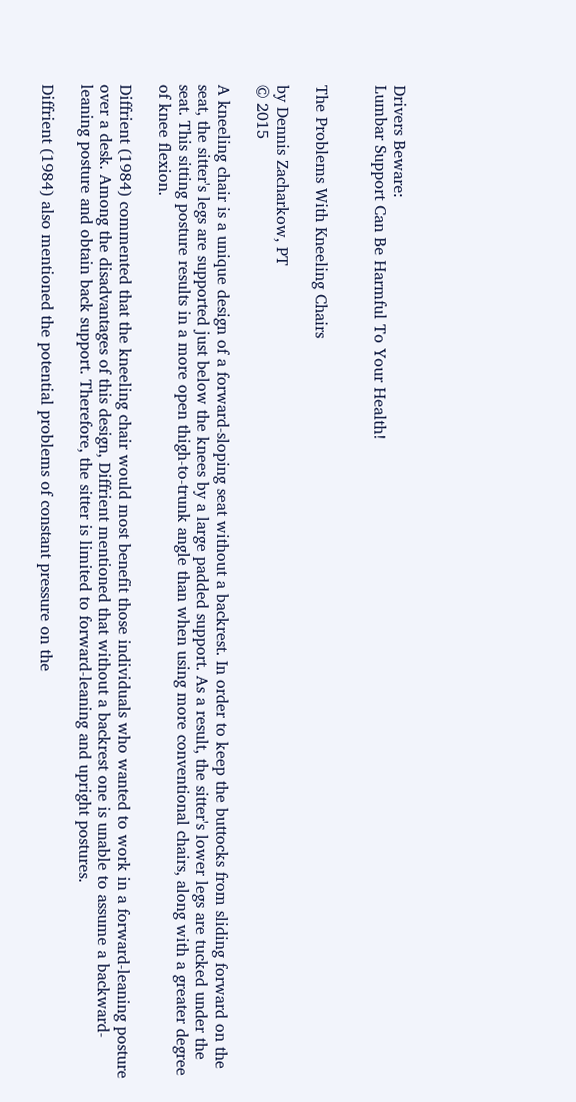Drivers Beware:
Lumbar Support Can Be Harmful To Your Health!


The Problems With Kneeling Chairs

by Dennis Zacharkow, PT
© 2015

A kneeling chair is a unique design of a forward-sloping seat without a backrest. In order to keep the buttocks from sliding forward on the seat, the sitter's legs are supported just below the knees by a large padded support. As a result, the sitter's lower legs are tucked under the seat. This sitting posture results in a more open thigh-to-trunk angle than when using more conventional chairs, along with a greater degree of knee flexion.

Diffrient (1984) commented that the kneeling chair would most benefit those individuals who wanted to work in a forward-leaning posture over a desk. Among the disadvantages of this design, Diffrient mentioned that without a backrest one is unable to assume a backward-leaning posture and obtain back support. Therefore, the sitter is limited to forward-leaning and upright postures.

Diffrient (1984) also mentioned the potential problems of constant pressure on the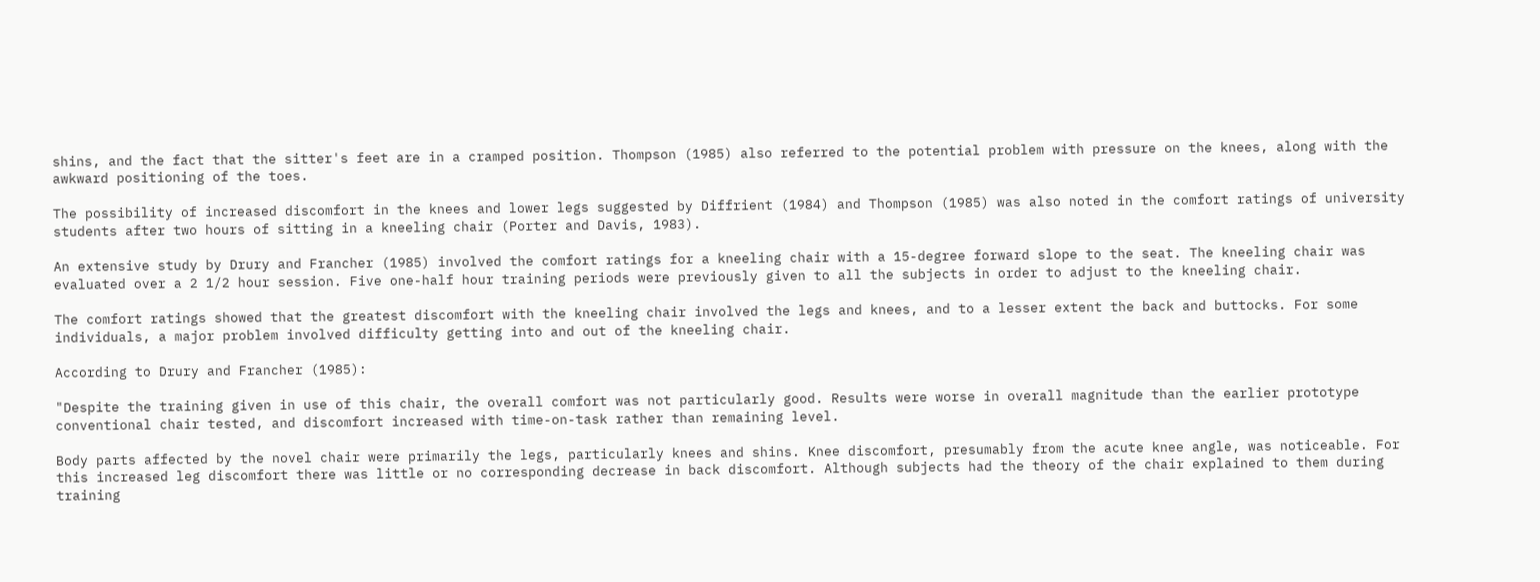shins, and the fact that the sitter's feet are in a cramped position. Thompson (1985) also referred to the potential problem with pressure on the knees, along with the awkward positioning of the toes.

The possibility of increased discomfort in the knees and lower legs suggested by Diffrient (1984) and Thompson (1985) was also noted in the comfort ratings of university students after two hours of sitting in a kneeling chair (Porter and Davis, 1983).

An extensive study by Drury and Francher (1985) involved the comfort ratings for a kneeling chair with a 15-degree forward slope to the seat. The kneeling chair was evaluated over a 2 1/2 hour session. Five one-half hour training periods were previously given to all the subjects in order to adjust to the kneeling chair.

The comfort ratings showed that the greatest discomfort with the kneeling chair involved the legs and knees, and to a lesser extent the back and buttocks. For some individuals, a major problem involved difficulty getting into and out of the kneeling chair.

According to Drury and Francher (1985):

"Despite the training given in use of this chair, the overall comfort was not particularly good. Results were worse in overall magnitude than the earlier prototype conventional chair tested, and discomfort increased with time-on-task rather than remaining level.

Body parts affected by the novel chair were primarily the legs, particularly knees and shins. Knee discomfort, presumably from the acute knee angle, was noticeable. For this increased leg discomfort there was little or no corresponding decrease in back discomfort. Although subjects had the theory of the chair explained to them during training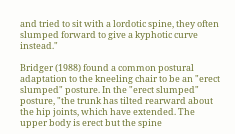and tried to sit with a lordotic spine, they often slumped forward to give a kyphotic curve instead."

Bridger (1988) found a common postural adaptation to the kneeling chair to be an "erect slumped" posture. In the "erect slumped" posture, "the trunk has tilted rearward about the hip joints, which have extended. The upper body is erect but the spine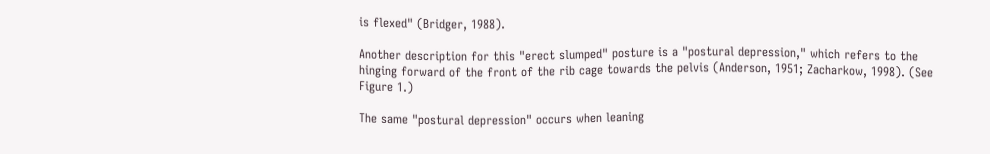is flexed" (Bridger, 1988).

Another description for this "erect slumped" posture is a "postural depression," which refers to the hinging forward of the front of the rib cage towards the pelvis (Anderson, 1951; Zacharkow, 1998). (See Figure 1.)

The same "postural depression" occurs when leaning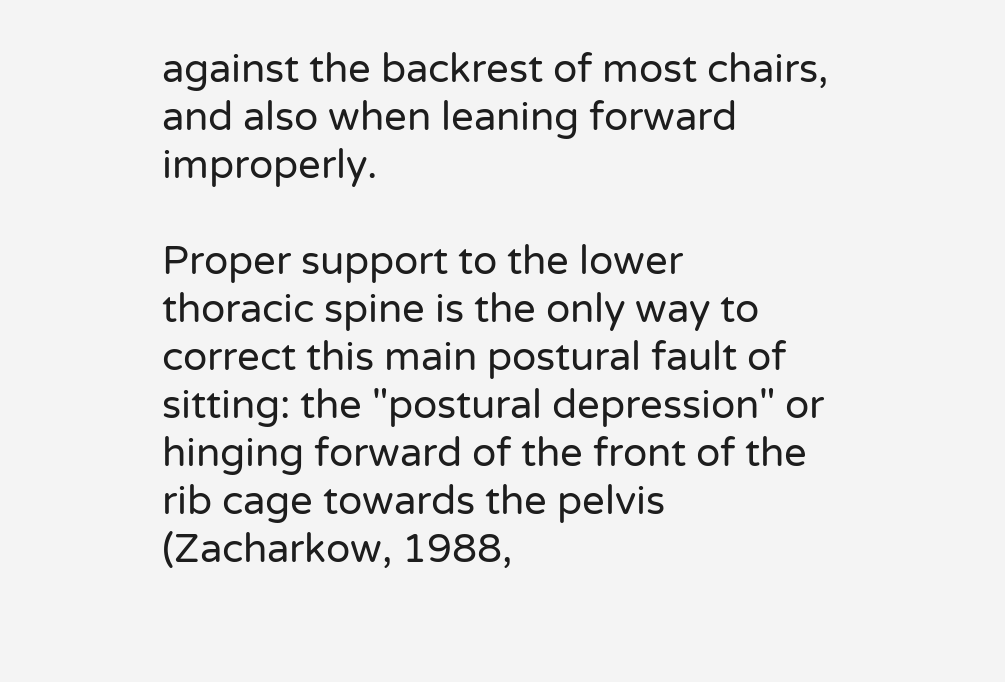against the backrest of most chairs, and also when leaning forward improperly.

Proper support to the lower thoracic spine is the only way to correct this main postural fault of sitting: the "postural depression" or hinging forward of the front of the rib cage towards the pelvis (Zacharkow, 1988,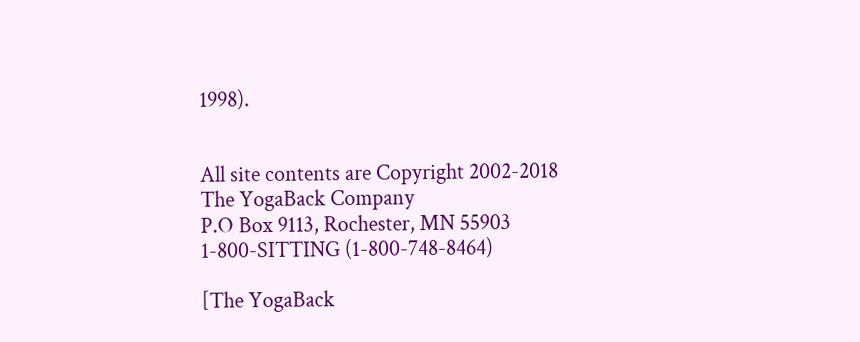1998).


All site contents are Copyright 2002-2018
The YogaBack Company
P.O Box 9113, Rochester, MN 55903
1-800-SITTING (1-800-748-8464)

[The YogaBack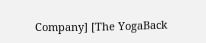Company] [The YogaBack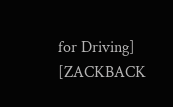for Driving] [ZACKBACK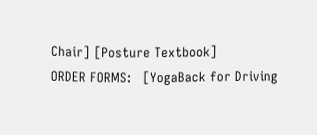Chair] [Posture Textbook]
ORDER FORMS:   [YogaBack for Driving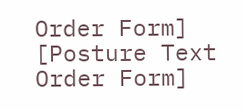Order Form] [Posture Text Order Form]